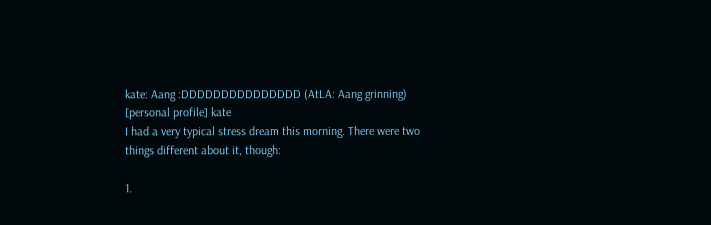kate: Aang :DDDDDDDDDDDDDDD (AtLA: Aang grinning)
[personal profile] kate
I had a very typical stress dream this morning. There were two things different about it, though:

1.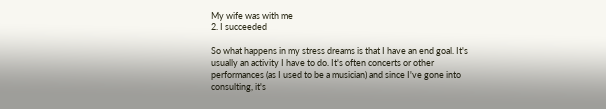My wife was with me
2. I succeeded

So what happens in my stress dreams is that I have an end goal. It's usually an activity I have to do. It's often concerts or other performances (as I used to be a musician) and since I've gone into consulting, it's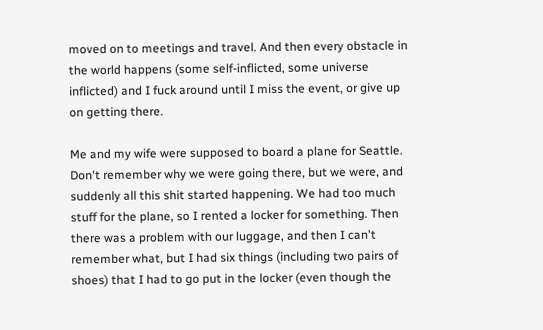moved on to meetings and travel. And then every obstacle in the world happens (some self-inflicted, some universe inflicted) and I fuck around until I miss the event, or give up on getting there.

Me and my wife were supposed to board a plane for Seattle. Don't remember why we were going there, but we were, and suddenly all this shit started happening. We had too much stuff for the plane, so I rented a locker for something. Then there was a problem with our luggage, and then I can't remember what, but I had six things (including two pairs of shoes) that I had to go put in the locker (even though the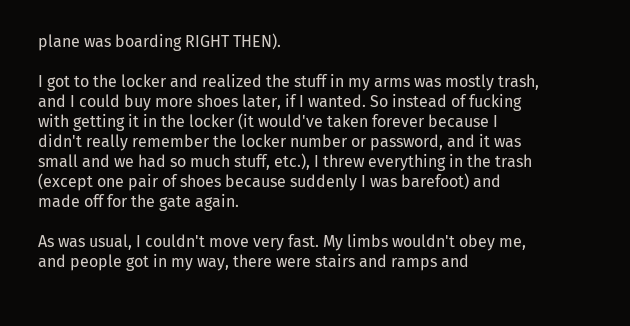plane was boarding RIGHT THEN).

I got to the locker and realized the stuff in my arms was mostly trash, and I could buy more shoes later, if I wanted. So instead of fucking with getting it in the locker (it would've taken forever because I didn't really remember the locker number or password, and it was small and we had so much stuff, etc.), I threw everything in the trash (except one pair of shoes because suddenly I was barefoot) and made off for the gate again.

As was usual, I couldn't move very fast. My limbs wouldn't obey me, and people got in my way, there were stairs and ramps and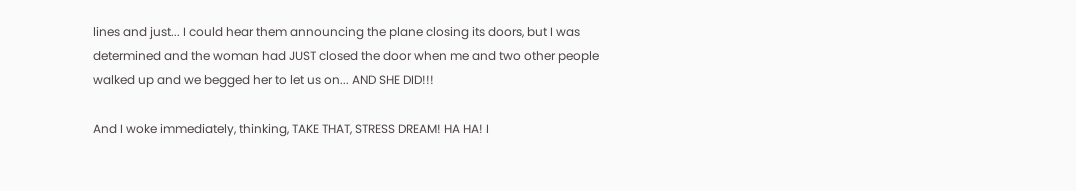lines and just... I could hear them announcing the plane closing its doors, but I was determined and the woman had JUST closed the door when me and two other people walked up and we begged her to let us on... AND SHE DID!!!

And I woke immediately, thinking, TAKE THAT, STRESS DREAM! HA HA! I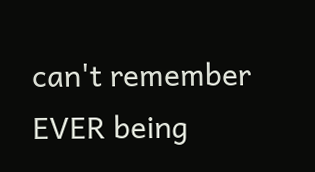can't remember EVER being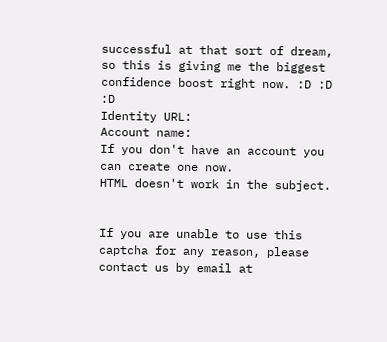successful at that sort of dream, so this is giving me the biggest confidence boost right now. :D :D :D
Identity URL:
Account name:
If you don't have an account you can create one now.
HTML doesn't work in the subject.


If you are unable to use this captcha for any reason, please contact us by email at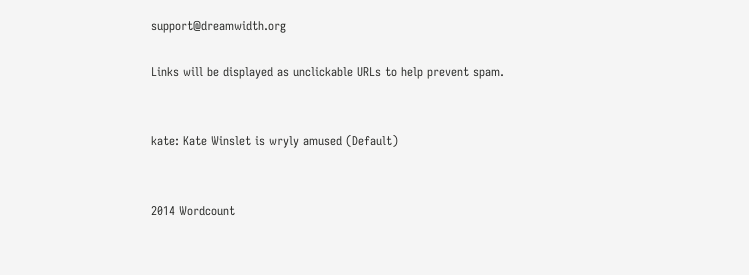support@dreamwidth.org

Links will be displayed as unclickable URLs to help prevent spam.


kate: Kate Winslet is wryly amused (Default)


2014 Wordcount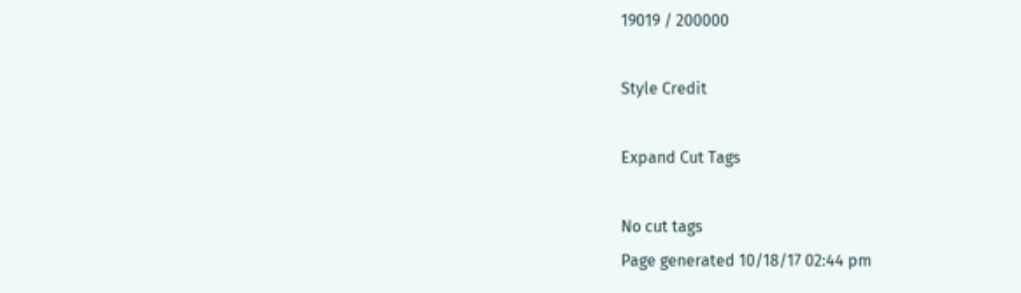19019 / 200000

Style Credit

Expand Cut Tags

No cut tags
Page generated 10/18/17 02:44 pm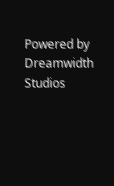Powered by Dreamwidth Studios